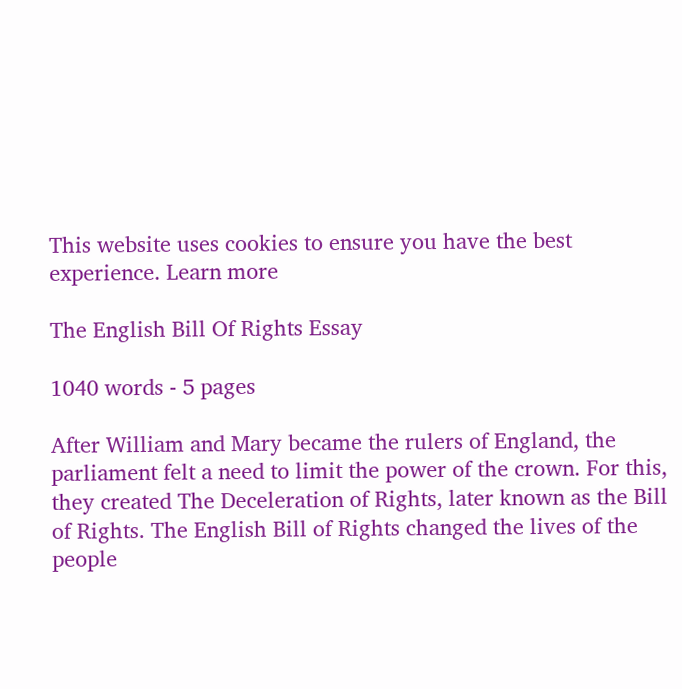This website uses cookies to ensure you have the best experience. Learn more

The English Bill Of Rights Essay

1040 words - 5 pages

After William and Mary became the rulers of England, the parliament felt a need to limit the power of the crown. For this, they created The Deceleration of Rights, later known as the Bill of Rights. The English Bill of Rights changed the lives of the people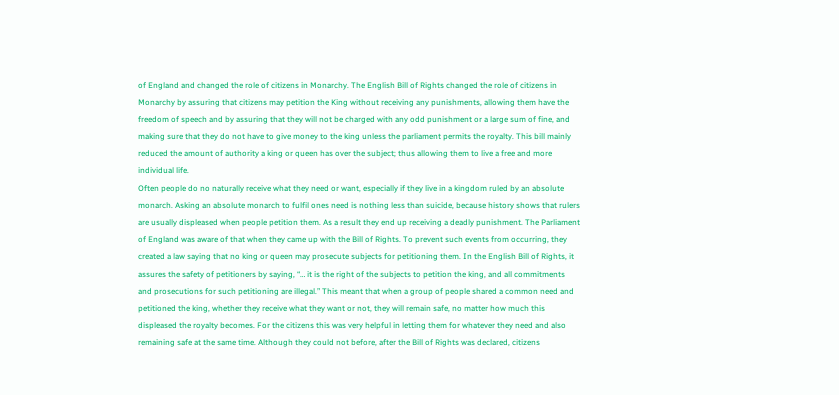of England and changed the role of citizens in Monarchy. The English Bill of Rights changed the role of citizens in Monarchy by assuring that citizens may petition the King without receiving any punishments, allowing them have the freedom of speech and by assuring that they will not be charged with any odd punishment or a large sum of fine, and making sure that they do not have to give money to the king unless the parliament permits the royalty. This bill mainly reduced the amount of authority a king or queen has over the subject; thus allowing them to live a free and more individual life.
Often people do no naturally receive what they need or want, especially if they live in a kingdom ruled by an absolute monarch. Asking an absolute monarch to fulfil ones need is nothing less than suicide, because history shows that rulers are usually displeased when people petition them. As a result they end up receiving a deadly punishment. The Parliament of England was aware of that when they came up with the Bill of Rights. To prevent such events from occurring, they created a law saying that no king or queen may prosecute subjects for petitioning them. In the English Bill of Rights, it assures the safety of petitioners by saying, “… it is the right of the subjects to petition the king, and all commitments and prosecutions for such petitioning are illegal.” This meant that when a group of people shared a common need and petitioned the king, whether they receive what they want or not, they will remain safe, no matter how much this displeased the royalty becomes. For the citizens this was very helpful in letting them for whatever they need and also remaining safe at the same time. Although they could not before, after the Bill of Rights was declared, citizens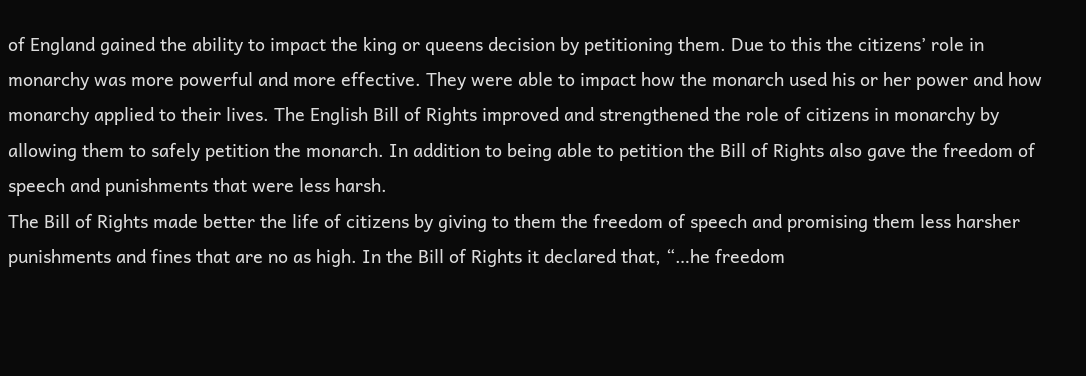of England gained the ability to impact the king or queens decision by petitioning them. Due to this the citizens’ role in monarchy was more powerful and more effective. They were able to impact how the monarch used his or her power and how monarchy applied to their lives. The English Bill of Rights improved and strengthened the role of citizens in monarchy by allowing them to safely petition the monarch. In addition to being able to petition the Bill of Rights also gave the freedom of speech and punishments that were less harsh.
The Bill of Rights made better the life of citizens by giving to them the freedom of speech and promising them less harsher punishments and fines that are no as high. In the Bill of Rights it declared that, “…he freedom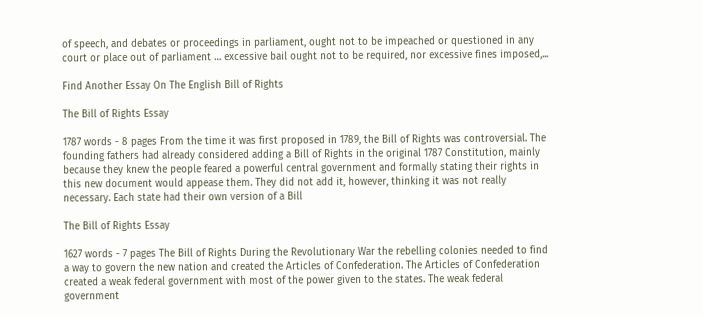of speech, and debates or proceedings in parliament, ought not to be impeached or questioned in any court or place out of parliament … excessive bail ought not to be required, nor excessive fines imposed,...

Find Another Essay On The English Bill of Rights

The Bill of Rights Essay

1787 words - 8 pages From the time it was first proposed in 1789, the Bill of Rights was controversial. The founding fathers had already considered adding a Bill of Rights in the original 1787 Constitution, mainly because they knew the people feared a powerful central government and formally stating their rights in this new document would appease them. They did not add it, however, thinking it was not really necessary. Each state had their own version of a Bill

The Bill of Rights Essay

1627 words - 7 pages The Bill of Rights During the Revolutionary War the rebelling colonies needed to find a way to govern the new nation and created the Articles of Confederation. The Articles of Confederation created a weak federal government with most of the power given to the states. The weak federal government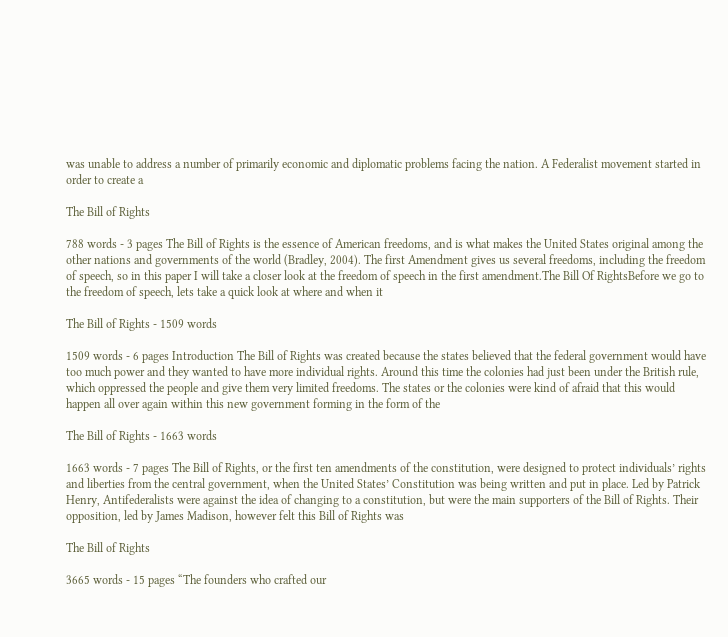was unable to address a number of primarily economic and diplomatic problems facing the nation. A Federalist movement started in order to create a

The Bill of Rights

788 words - 3 pages The Bill of Rights is the essence of American freedoms, and is what makes the United States original among the other nations and governments of the world (Bradley, 2004). The first Amendment gives us several freedoms, including the freedom of speech, so in this paper I will take a closer look at the freedom of speech in the first amendment.The Bill Of RightsBefore we go to the freedom of speech, lets take a quick look at where and when it

The Bill of Rights - 1509 words

1509 words - 6 pages Introduction The Bill of Rights was created because the states believed that the federal government would have too much power and they wanted to have more individual rights. Around this time the colonies had just been under the British rule, which oppressed the people and give them very limited freedoms. The states or the colonies were kind of afraid that this would happen all over again within this new government forming in the form of the

The Bill of Rights - 1663 words

1663 words - 7 pages The Bill of Rights, or the first ten amendments of the constitution, were designed to protect individuals’ rights and liberties from the central government, when the United States’ Constitution was being written and put in place. Led by Patrick Henry, Antifederalists were against the idea of changing to a constitution, but were the main supporters of the Bill of Rights. Their opposition, led by James Madison, however felt this Bill of Rights was

The Bill of Rights

3665 words - 15 pages “The founders who crafted our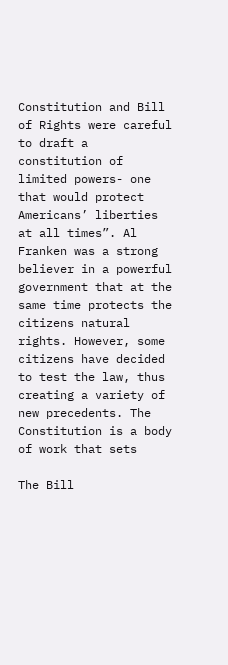Constitution and Bill of Rights were careful to draft a constitution of limited powers- one that would protect Americans’ liberties at all times”. Al Franken was a strong believer in a powerful government that at the same time protects the citizens natural rights. However, some citizens have decided to test the law, thus creating a variety of new precedents. The Constitution is a body of work that sets

The Bill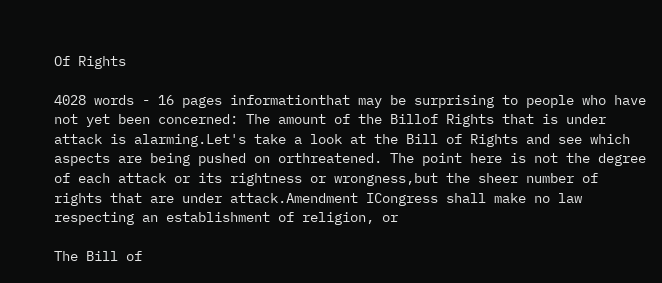Of Rights

4028 words - 16 pages informationthat may be surprising to people who have not yet been concerned: The amount of the Billof Rights that is under attack is alarming.Let's take a look at the Bill of Rights and see which aspects are being pushed on orthreatened. The point here is not the degree of each attack or its rightness or wrongness,but the sheer number of rights that are under attack.Amendment ICongress shall make no law respecting an establishment of religion, or

The Bill of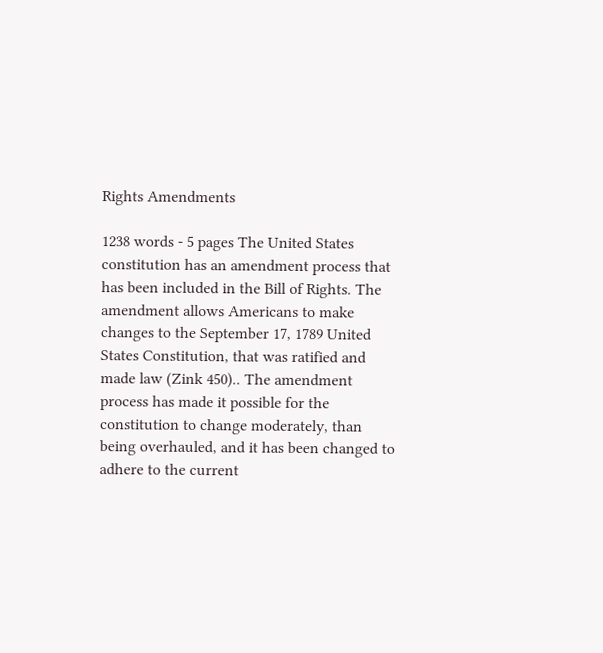Rights Amendments

1238 words - 5 pages The United States constitution has an amendment process that has been included in the Bill of Rights. The amendment allows Americans to make changes to the September 17, 1789 United States Constitution, that was ratified and made law (Zink 450).. The amendment process has made it possible for the constitution to change moderately, than being overhauled, and it has been changed to adhere to the current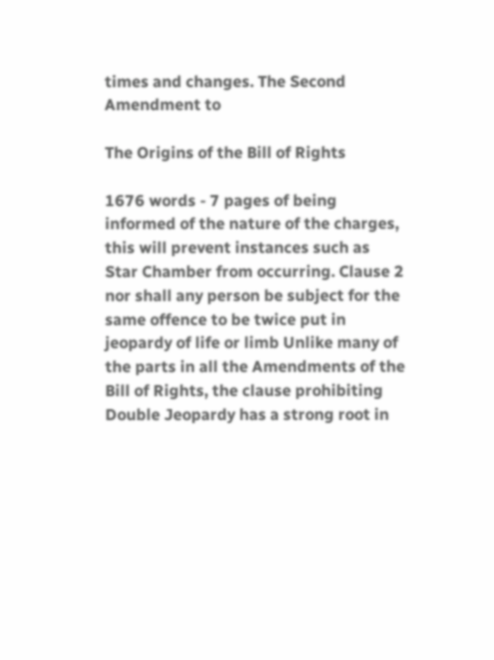times and changes. The Second Amendment to

The Origins of the Bill of Rights

1676 words - 7 pages of being informed of the nature of the charges, this will prevent instances such as Star Chamber from occurring. Clause 2 nor shall any person be subject for the same offence to be twice put in jeopardy of life or limb Unlike many of the parts in all the Amendments of the Bill of Rights, the clause prohibiting Double Jeopardy has a strong root in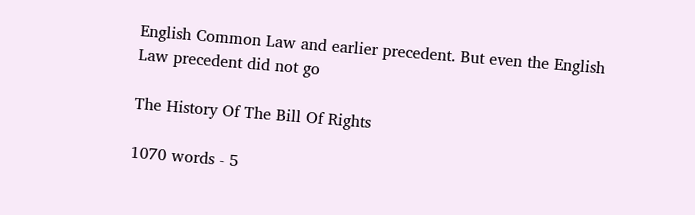English Common Law and earlier precedent. But even the English Law precedent did not go

The History Of The Bill Of Rights

1070 words - 5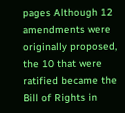pages Although 12 amendments were originally proposed, the 10 that were ratified became the Bill of Rights in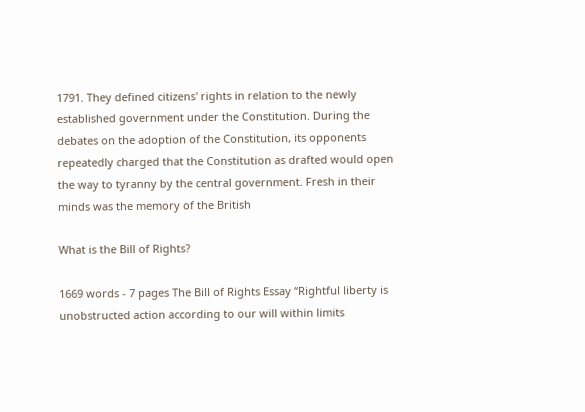1791. They defined citizens' rights in relation to the newly established government under the Constitution. During the debates on the adoption of the Constitution, its opponents repeatedly charged that the Constitution as drafted would open the way to tyranny by the central government. Fresh in their minds was the memory of the British

What is the Bill of Rights?

1669 words - 7 pages The Bill of Rights Essay “Rightful liberty is unobstructed action according to our will within limits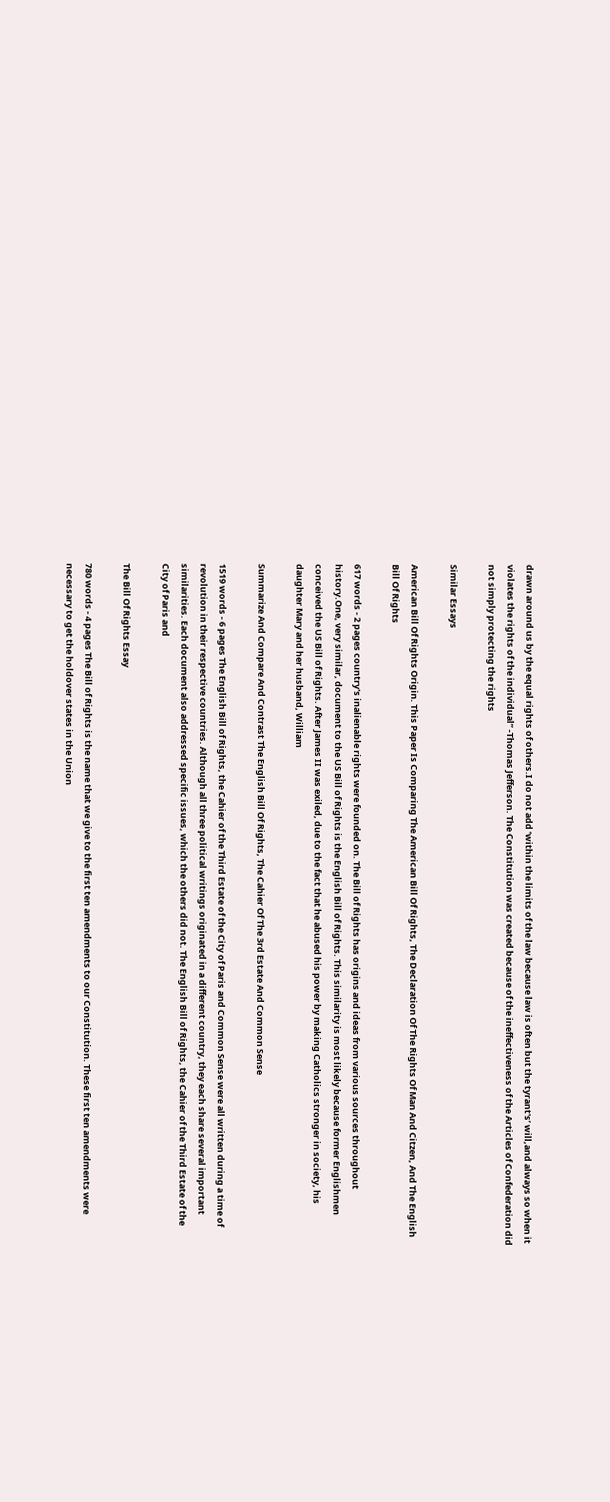drawn around us by the equal rights of others.I do not add ‘within the limits of the law because law is often but the tyrant's’ will,and always so when it violates the rights of the individual” -Thomas Jefferson. The Constitution was created because of the ineffectiveness of the Articles of Confederation did not simply protecting the rights

Similar Essays

American Bill Of Rights Origin. This Paper Is Comparing The American Bill Of Rights, The Declaration Of The Rights Of Man And Citzen, And The English Bill Of Rights

617 words - 2 pages country's inalienable rights were founded on. The Bill of Rights has origins and ideas from various sources throughout history.One, very similar, document to the US Bill of Rights is the English Bill of Rights. This similarity is most likely because former Englishmen conceived the US Bill of Rights. After James II was exiled, due to the fact that he abused his power by making Catholics stronger in society, his daughter Mary and her husband, William

Summarize And Compare And Contrast The English Bill Of Rights, The Cahier Of The 3rd Estate And Common Sense

1519 words - 6 pages The English Bill of Rights, the Cahier of the Third Estate of the City of Paris and Common Sense were all written during a time of revolution in their respective countries. Although all three political writings originated in a different country, they each share several important similarities. Each document also addressed specific issues, which the others did not. The English Bill of Rights, the Cahier of the Third Estate of the City of Paris and

The Bill Of Rights Essay

780 words - 4 pages The Bill of Rights is the name that we give to the first ten amendments to our Constitution. These first ten amendments were necessary to get the holdover states in the Union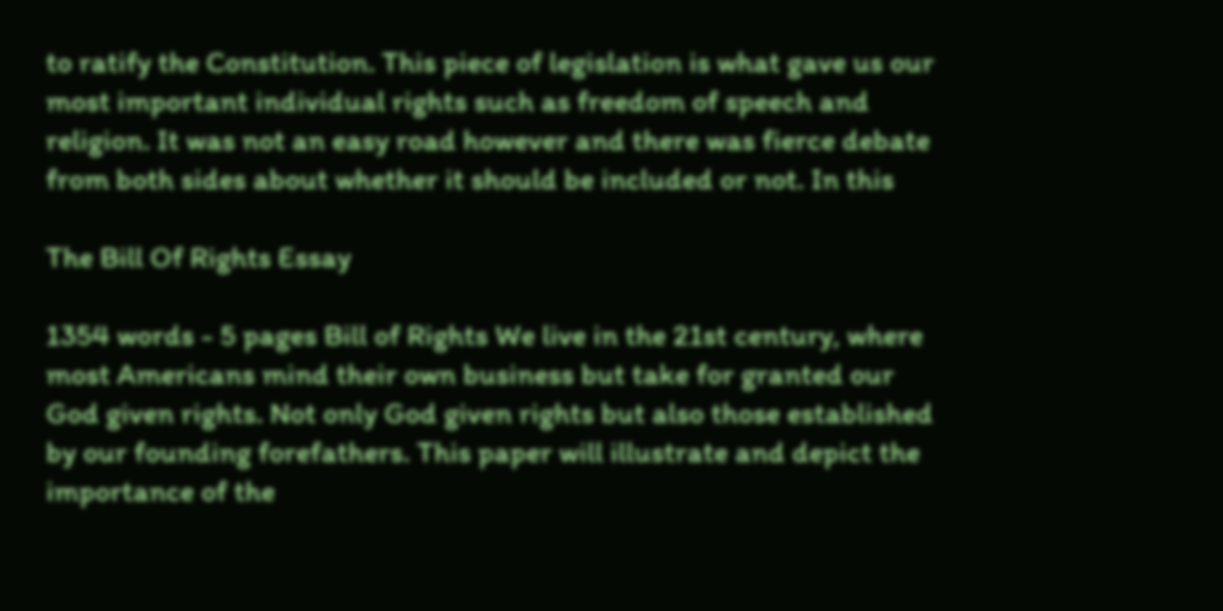to ratify the Constitution. This piece of legislation is what gave us our most important individual rights such as freedom of speech and religion. It was not an easy road however and there was fierce debate from both sides about whether it should be included or not. In this

The Bill Of Rights Essay

1354 words - 5 pages Bill of Rights We live in the 21st century, where most Americans mind their own business but take for granted our God given rights. Not only God given rights but also those established by our founding forefathers. This paper will illustrate and depict the importance of the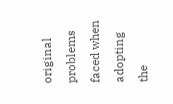original problems faced when adopting the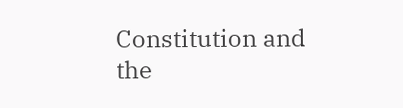Constitution and the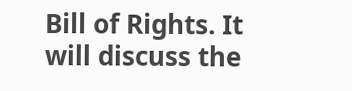Bill of Rights. It will discuss the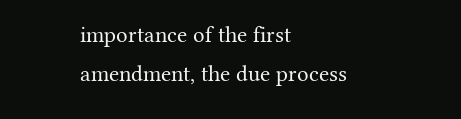importance of the first amendment, the due process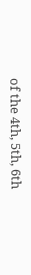of the 4th, 5th, 6th